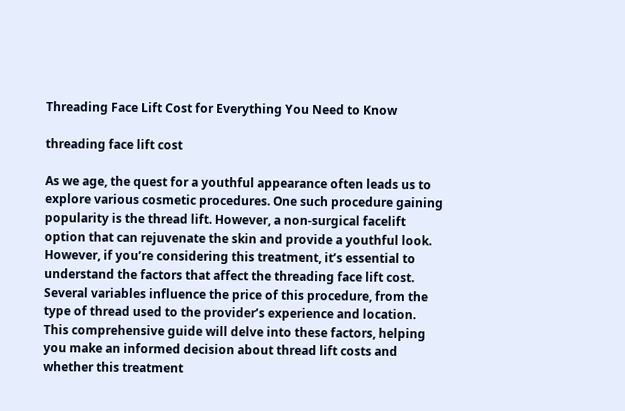Threading Face Lift Cost for Everything You Need to Know

threading face lift cost

As we age, the quest for a youthful appearance often leads us to explore various cosmetic procedures. One such procedure gaining popularity is the thread lift. However, a non-surgical facelift option that can rejuvenate the skin and provide a youthful look. However, if you’re considering this treatment, it’s essential to understand the factors that affect the threading face lift cost. Several variables influence the price of this procedure, from the type of thread used to the provider’s experience and location. This comprehensive guide will delve into these factors, helping you make an informed decision about thread lift costs and whether this treatment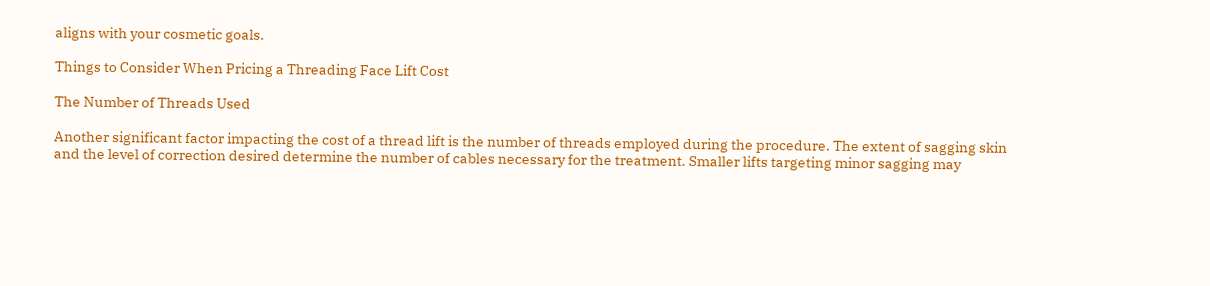aligns with your cosmetic goals.

Things to Consider When Pricing a Threading Face Lift Cost

The Number of Threads Used

Another significant factor impacting the cost of a thread lift is the number of threads employed during the procedure. The extent of sagging skin and the level of correction desired determine the number of cables necessary for the treatment. Smaller lifts targeting minor sagging may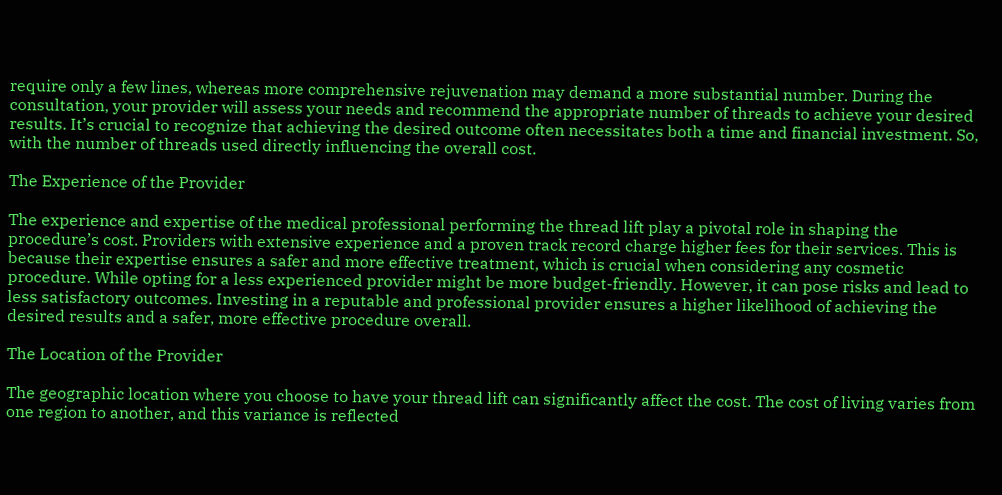require only a few lines, whereas more comprehensive rejuvenation may demand a more substantial number. During the consultation, your provider will assess your needs and recommend the appropriate number of threads to achieve your desired results. It’s crucial to recognize that achieving the desired outcome often necessitates both a time and financial investment. So, with the number of threads used directly influencing the overall cost.

The Experience of the Provider

The experience and expertise of the medical professional performing the thread lift play a pivotal role in shaping the procedure’s cost. Providers with extensive experience and a proven track record charge higher fees for their services. This is because their expertise ensures a safer and more effective treatment, which is crucial when considering any cosmetic procedure. While opting for a less experienced provider might be more budget-friendly. However, it can pose risks and lead to less satisfactory outcomes. Investing in a reputable and professional provider ensures a higher likelihood of achieving the desired results and a safer, more effective procedure overall.

The Location of the Provider

The geographic location where you choose to have your thread lift can significantly affect the cost. The cost of living varies from one region to another, and this variance is reflected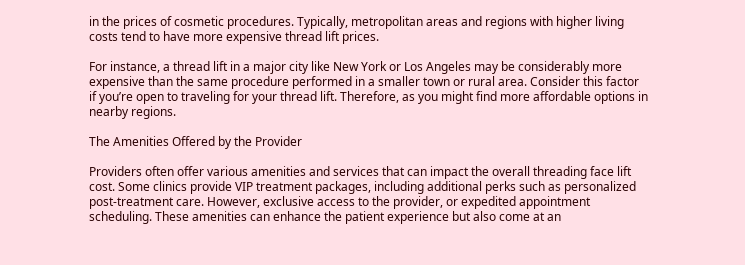in the prices of cosmetic procedures. Typically, metropolitan areas and regions with higher living costs tend to have more expensive thread lift prices.

For instance, a thread lift in a major city like New York or Los Angeles may be considerably more expensive than the same procedure performed in a smaller town or rural area. Consider this factor if you’re open to traveling for your thread lift. Therefore, as you might find more affordable options in nearby regions.

The Amenities Offered by the Provider

Providers often offer various amenities and services that can impact the overall threading face lift cost. Some clinics provide VIP treatment packages, including additional perks such as personalized post-treatment care. However, exclusive access to the provider, or expedited appointment scheduling. These amenities can enhance the patient experience but also come at an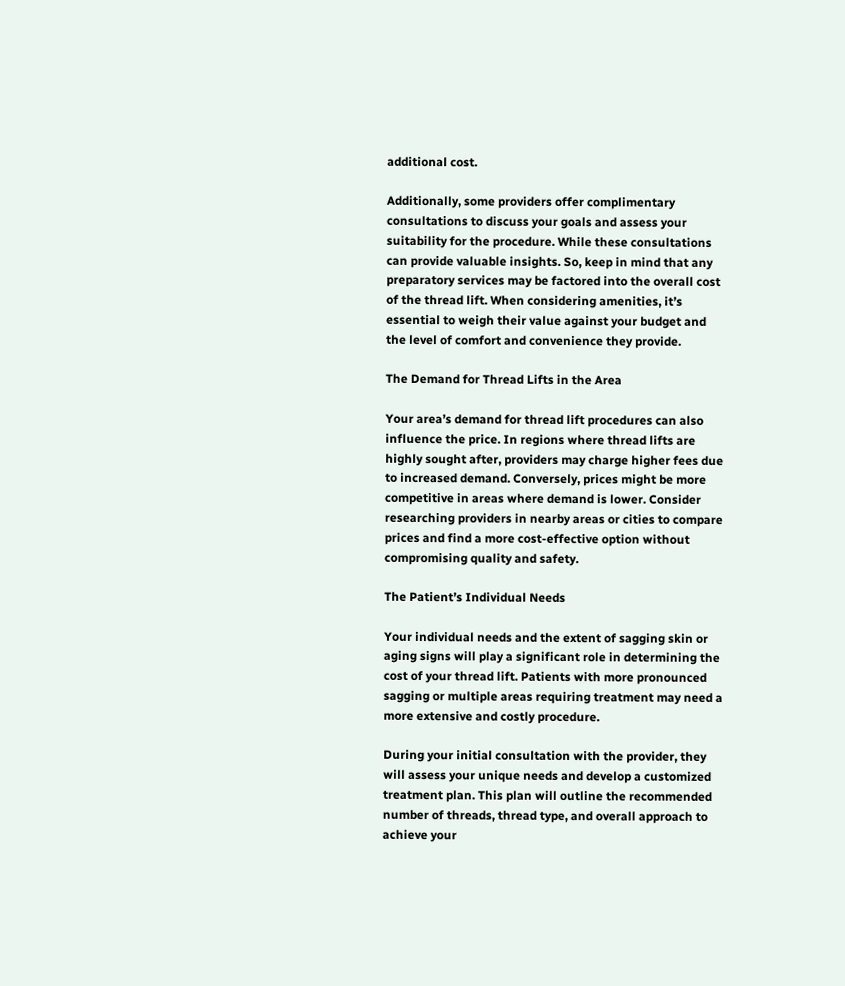additional cost.

Additionally, some providers offer complimentary consultations to discuss your goals and assess your suitability for the procedure. While these consultations can provide valuable insights. So, keep in mind that any preparatory services may be factored into the overall cost of the thread lift. When considering amenities, it’s essential to weigh their value against your budget and the level of comfort and convenience they provide.

The Demand for Thread Lifts in the Area

Your area’s demand for thread lift procedures can also influence the price. In regions where thread lifts are highly sought after, providers may charge higher fees due to increased demand. Conversely, prices might be more competitive in areas where demand is lower. Consider researching providers in nearby areas or cities to compare prices and find a more cost-effective option without compromising quality and safety.

The Patient’s Individual Needs

Your individual needs and the extent of sagging skin or aging signs will play a significant role in determining the cost of your thread lift. Patients with more pronounced sagging or multiple areas requiring treatment may need a more extensive and costly procedure.

During your initial consultation with the provider, they will assess your unique needs and develop a customized treatment plan. This plan will outline the recommended number of threads, thread type, and overall approach to achieve your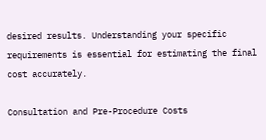desired results. Understanding your specific requirements is essential for estimating the final cost accurately.

Consultation and Pre-Procedure Costs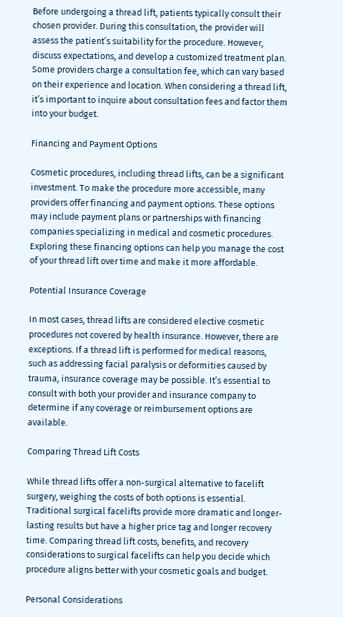Before undergoing a thread lift, patients typically consult their chosen provider. During this consultation, the provider will assess the patient’s suitability for the procedure. However, discuss expectations, and develop a customized treatment plan. Some providers charge a consultation fee, which can vary based on their experience and location. When considering a thread lift, it’s important to inquire about consultation fees and factor them into your budget.

Financing and Payment Options

Cosmetic procedures, including thread lifts, can be a significant investment. To make the procedure more accessible, many providers offer financing and payment options. These options may include payment plans or partnerships with financing companies specializing in medical and cosmetic procedures. Exploring these financing options can help you manage the cost of your thread lift over time and make it more affordable.

Potential Insurance Coverage

In most cases, thread lifts are considered elective cosmetic procedures not covered by health insurance. However, there are exceptions. If a thread lift is performed for medical reasons, such as addressing facial paralysis or deformities caused by trauma, insurance coverage may be possible. It’s essential to consult with both your provider and insurance company to determine if any coverage or reimbursement options are available.

Comparing Thread Lift Costs

While thread lifts offer a non-surgical alternative to facelift surgery, weighing the costs of both options is essential. Traditional surgical facelifts provide more dramatic and longer-lasting results but have a higher price tag and longer recovery time. Comparing thread lift costs, benefits, and recovery considerations to surgical facelifts can help you decide which procedure aligns better with your cosmetic goals and budget.

Personal Considerations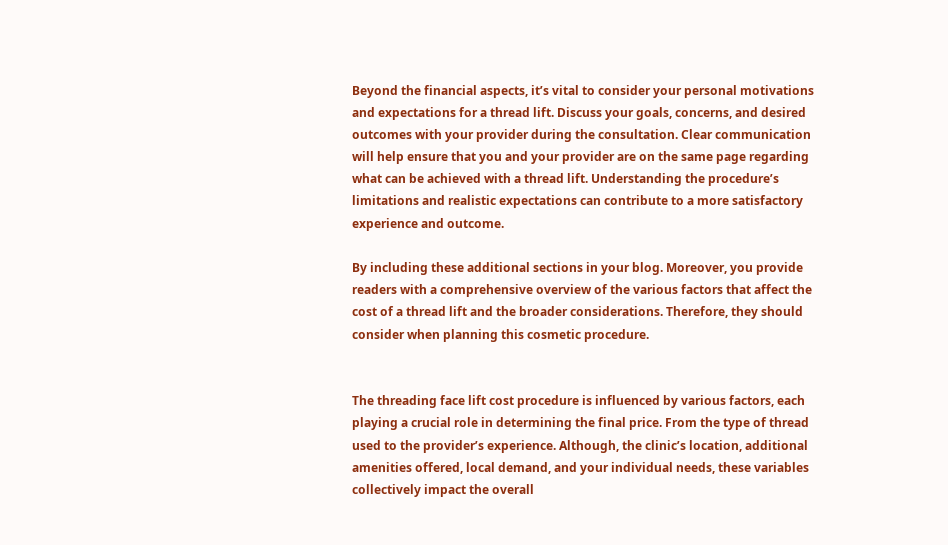Beyond the financial aspects, it’s vital to consider your personal motivations and expectations for a thread lift. Discuss your goals, concerns, and desired outcomes with your provider during the consultation. Clear communication will help ensure that you and your provider are on the same page regarding what can be achieved with a thread lift. Understanding the procedure’s limitations and realistic expectations can contribute to a more satisfactory experience and outcome.

By including these additional sections in your blog. Moreover, you provide readers with a comprehensive overview of the various factors that affect the cost of a thread lift and the broader considerations. Therefore, they should consider when planning this cosmetic procedure.


The threading face lift cost procedure is influenced by various factors, each playing a crucial role in determining the final price. From the type of thread used to the provider’s experience. Although, the clinic’s location, additional amenities offered, local demand, and your individual needs, these variables collectively impact the overall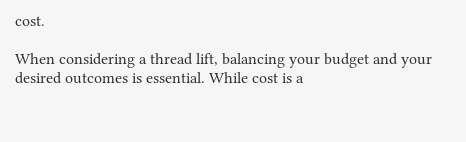cost.

When considering a thread lift, balancing your budget and your desired outcomes is essential. While cost is a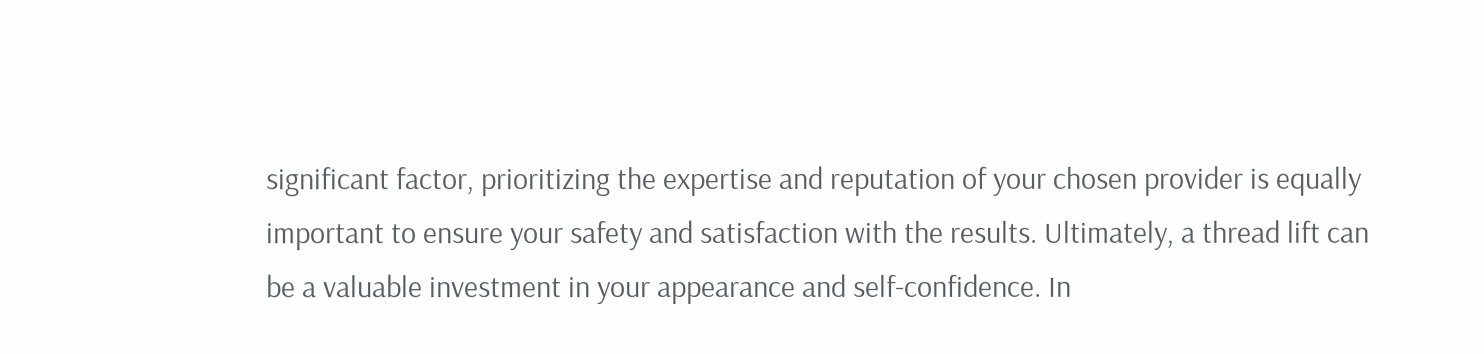significant factor, prioritizing the expertise and reputation of your chosen provider is equally important to ensure your safety and satisfaction with the results. Ultimately, a thread lift can be a valuable investment in your appearance and self-confidence. In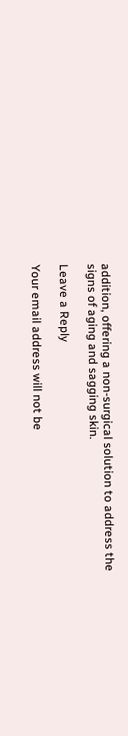addition, offering a non-surgical solution to address the signs of aging and sagging skin.

Leave a Reply

Your email address will not be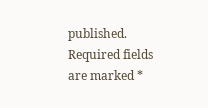published. Required fields are marked *